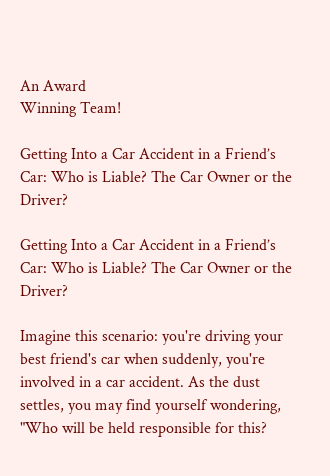An Award
Winning Team!

Getting Into a Car Accident in a Friend’s Car: Who is Liable? The Car Owner or the Driver?

Getting Into a Car Accident in a Friend’s Car: Who is Liable? The Car Owner or the Driver?

Imagine this scenario: you're driving your best friend's car when suddenly, you're involved in a car accident. As the dust settles, you may find yourself wondering, "Who will be held responsible for this?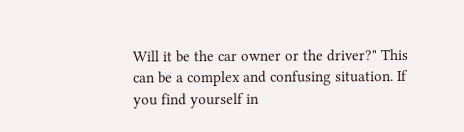Will it be the car owner or the driver?" This can be a complex and confusing situation. If you find yourself in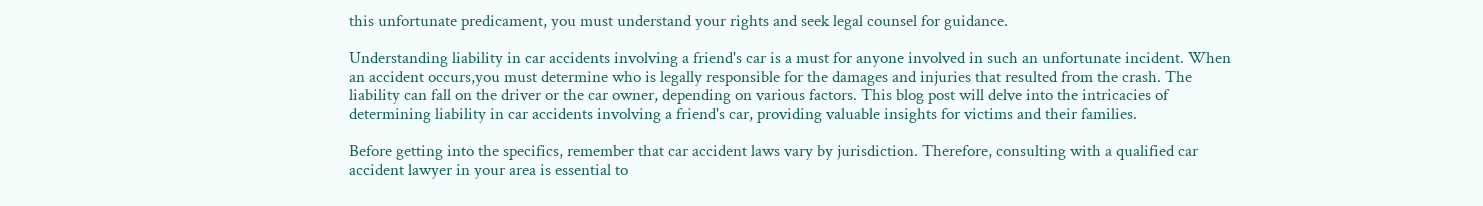this unfortunate predicament, you must understand your rights and seek legal counsel for guidance.

Understanding liability in car accidents involving a friend's car is a must for anyone involved in such an unfortunate incident. When an accident occurs,you must determine who is legally responsible for the damages and injuries that resulted from the crash. The liability can fall on the driver or the car owner, depending on various factors. This blog post will delve into the intricacies of determining liability in car accidents involving a friend's car, providing valuable insights for victims and their families.

Before getting into the specifics, remember that car accident laws vary by jurisdiction. Therefore, consulting with a qualified car accident lawyer in your area is essential to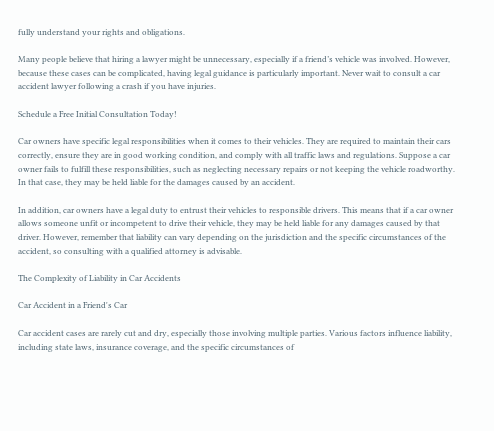fully understand your rights and obligations.

Many people believe that hiring a lawyer might be unnecessary, especially if a friend’s vehicle was involved. However, because these cases can be complicated, having legal guidance is particularly important. Never wait to consult a car accident lawyer following a crash if you have injuries.

Schedule a Free Initial Consultation Today!

Car owners have specific legal responsibilities when it comes to their vehicles. They are required to maintain their cars correctly, ensure they are in good working condition, and comply with all traffic laws and regulations. Suppose a car owner fails to fulfill these responsibilities, such as neglecting necessary repairs or not keeping the vehicle roadworthy. In that case, they may be held liable for the damages caused by an accident.

In addition, car owners have a legal duty to entrust their vehicles to responsible drivers. This means that if a car owner allows someone unfit or incompetent to drive their vehicle, they may be held liable for any damages caused by that driver. However, remember that liability can vary depending on the jurisdiction and the specific circumstances of the accident, so consulting with a qualified attorney is advisable.

The Complexity of Liability in Car Accidents

Car Accident in a Friend's Car

Car accident cases are rarely cut and dry, especially those involving multiple parties. Various factors influence liability, including state laws, insurance coverage, and the specific circumstances of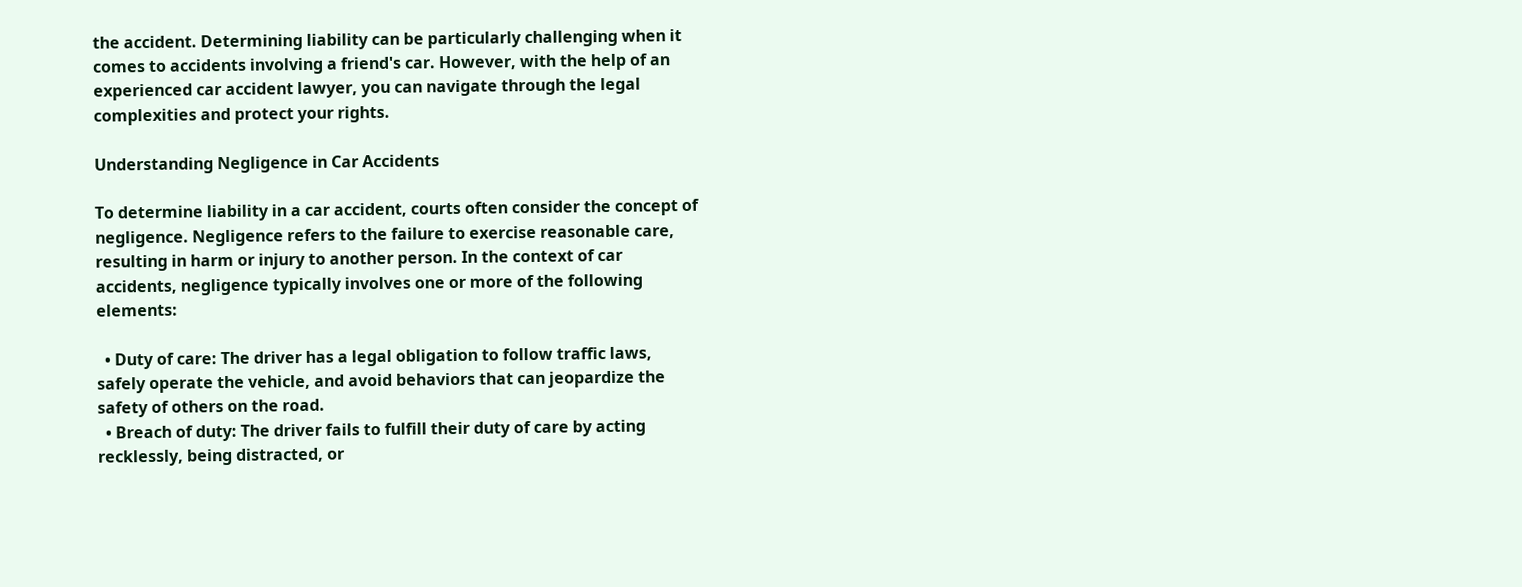the accident. Determining liability can be particularly challenging when it comes to accidents involving a friend's car. However, with the help of an experienced car accident lawyer, you can navigate through the legal complexities and protect your rights.

Understanding Negligence in Car Accidents

To determine liability in a car accident, courts often consider the concept of negligence. Negligence refers to the failure to exercise reasonable care, resulting in harm or injury to another person. In the context of car accidents, negligence typically involves one or more of the following elements:

  • Duty of care: The driver has a legal obligation to follow traffic laws, safely operate the vehicle, and avoid behaviors that can jeopardize the safety of others on the road.
  • Breach of duty: The driver fails to fulfill their duty of care by acting recklessly, being distracted, or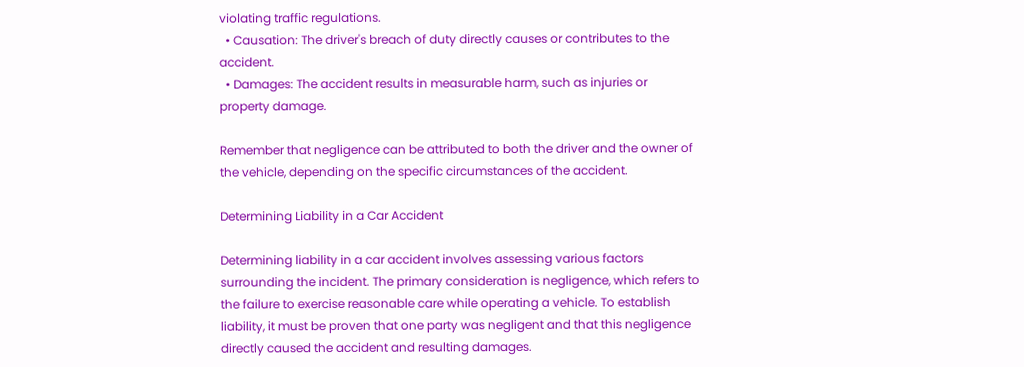violating traffic regulations.
  • Causation: The driver's breach of duty directly causes or contributes to the accident.
  • Damages: The accident results in measurable harm, such as injuries or property damage.

Remember that negligence can be attributed to both the driver and the owner of the vehicle, depending on the specific circumstances of the accident.

Determining Liability in a Car Accident

Determining liability in a car accident involves assessing various factors surrounding the incident. The primary consideration is negligence, which refers to the failure to exercise reasonable care while operating a vehicle. To establish liability, it must be proven that one party was negligent and that this negligence directly caused the accident and resulting damages.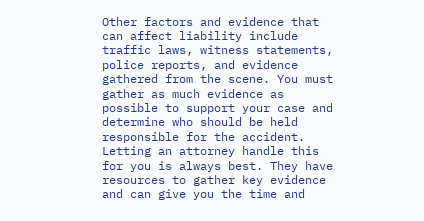Other factors and evidence that can affect liability include traffic laws, witness statements, police reports, and evidence gathered from the scene. You must gather as much evidence as possible to support your case and determine who should be held responsible for the accident. Letting an attorney handle this for you is always best. They have resources to gather key evidence and can give you the time and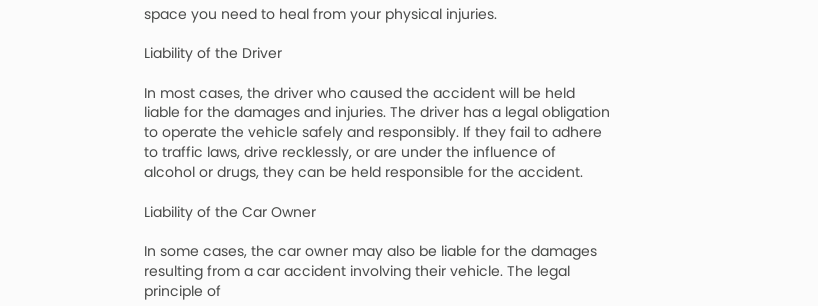space you need to heal from your physical injuries.

Liability of the Driver

In most cases, the driver who caused the accident will be held liable for the damages and injuries. The driver has a legal obligation to operate the vehicle safely and responsibly. If they fail to adhere to traffic laws, drive recklessly, or are under the influence of alcohol or drugs, they can be held responsible for the accident.

Liability of the Car Owner

In some cases, the car owner may also be liable for the damages resulting from a car accident involving their vehicle. The legal principle of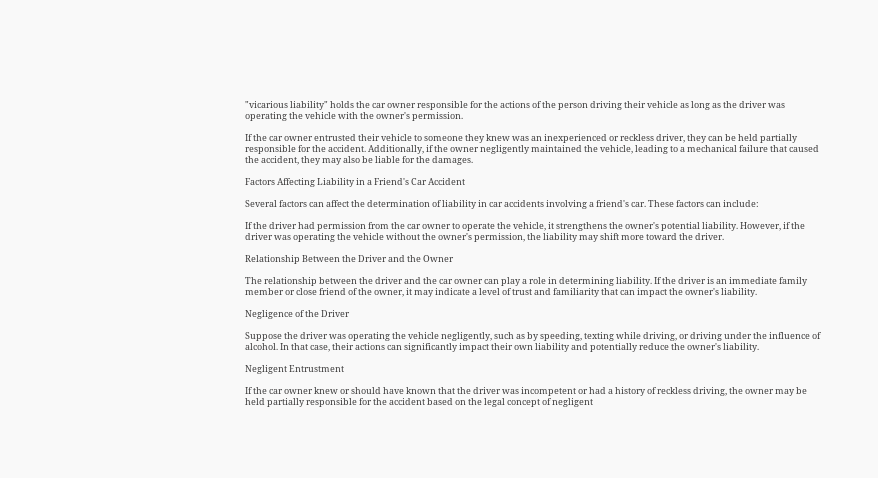"vicarious liability" holds the car owner responsible for the actions of the person driving their vehicle as long as the driver was operating the vehicle with the owner's permission.

If the car owner entrusted their vehicle to someone they knew was an inexperienced or reckless driver, they can be held partially responsible for the accident. Additionally, if the owner negligently maintained the vehicle, leading to a mechanical failure that caused the accident, they may also be liable for the damages.

Factors Affecting Liability in a Friend's Car Accident

Several factors can affect the determination of liability in car accidents involving a friend's car. These factors can include:

If the driver had permission from the car owner to operate the vehicle, it strengthens the owner's potential liability. However, if the driver was operating the vehicle without the owner's permission, the liability may shift more toward the driver.

Relationship Between the Driver and the Owner

The relationship between the driver and the car owner can play a role in determining liability. If the driver is an immediate family member or close friend of the owner, it may indicate a level of trust and familiarity that can impact the owner's liability.

Negligence of the Driver

Suppose the driver was operating the vehicle negligently, such as by speeding, texting while driving, or driving under the influence of alcohol. In that case, their actions can significantly impact their own liability and potentially reduce the owner's liability.

Negligent Entrustment

If the car owner knew or should have known that the driver was incompetent or had a history of reckless driving, the owner may be held partially responsible for the accident based on the legal concept of negligent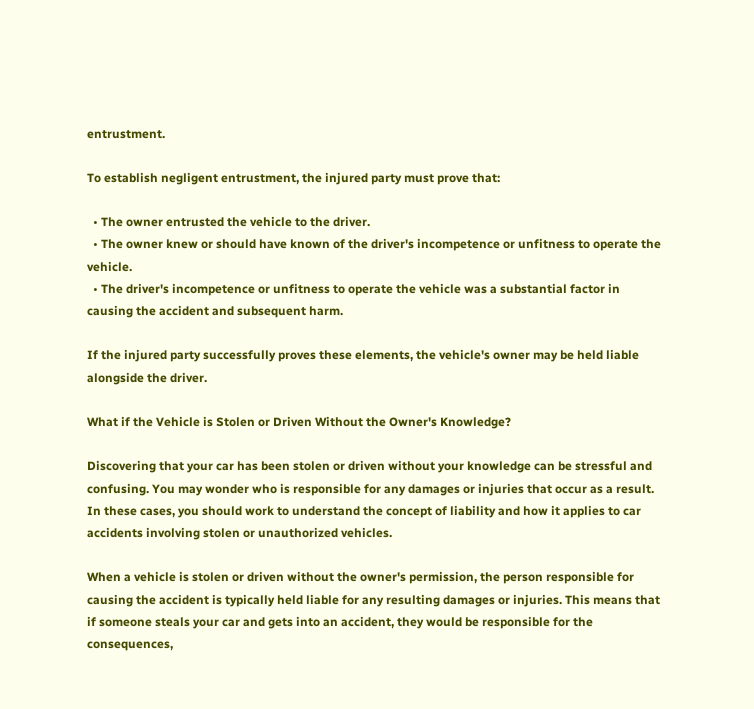entrustment.

To establish negligent entrustment, the injured party must prove that:

  • The owner entrusted the vehicle to the driver.
  • The owner knew or should have known of the driver's incompetence or unfitness to operate the vehicle.
  • The driver's incompetence or unfitness to operate the vehicle was a substantial factor in causing the accident and subsequent harm.

If the injured party successfully proves these elements, the vehicle's owner may be held liable alongside the driver.

What if the Vehicle is Stolen or Driven Without the Owner's Knowledge?

Discovering that your car has been stolen or driven without your knowledge can be stressful and confusing. You may wonder who is responsible for any damages or injuries that occur as a result. In these cases, you should work to understand the concept of liability and how it applies to car accidents involving stolen or unauthorized vehicles.

When a vehicle is stolen or driven without the owner's permission, the person responsible for causing the accident is typically held liable for any resulting damages or injuries. This means that if someone steals your car and gets into an accident, they would be responsible for the consequences,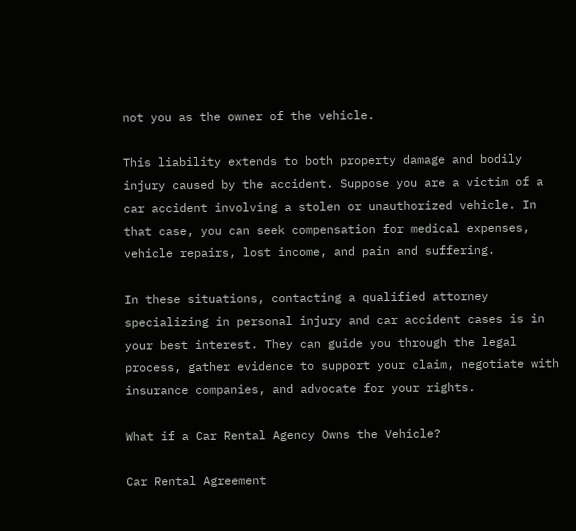not you as the owner of the vehicle.

This liability extends to both property damage and bodily injury caused by the accident. Suppose you are a victim of a car accident involving a stolen or unauthorized vehicle. In that case, you can seek compensation for medical expenses, vehicle repairs, lost income, and pain and suffering.

In these situations, contacting a qualified attorney specializing in personal injury and car accident cases is in your best interest. They can guide you through the legal process, gather evidence to support your claim, negotiate with insurance companies, and advocate for your rights.

What if a Car Rental Agency Owns the Vehicle?

Car Rental Agreement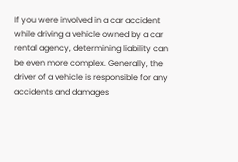If you were involved in a car accident while driving a vehicle owned by a car rental agency, determining liability can be even more complex. Generally, the driver of a vehicle is responsible for any accidents and damages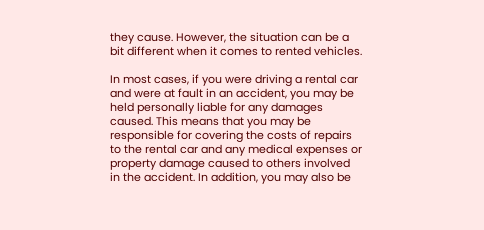they cause. However, the situation can be a bit different when it comes to rented vehicles.

In most cases, if you were driving a rental car and were at fault in an accident, you may be held personally liable for any damages caused. This means that you may be responsible for covering the costs of repairs to the rental car and any medical expenses or property damage caused to others involved in the accident. In addition, you may also be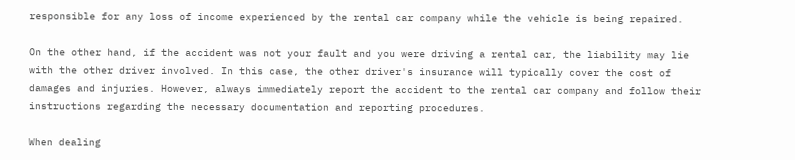responsible for any loss of income experienced by the rental car company while the vehicle is being repaired.

On the other hand, if the accident was not your fault and you were driving a rental car, the liability may lie with the other driver involved. In this case, the other driver's insurance will typically cover the cost of damages and injuries. However, always immediately report the accident to the rental car company and follow their instructions regarding the necessary documentation and reporting procedures.

When dealing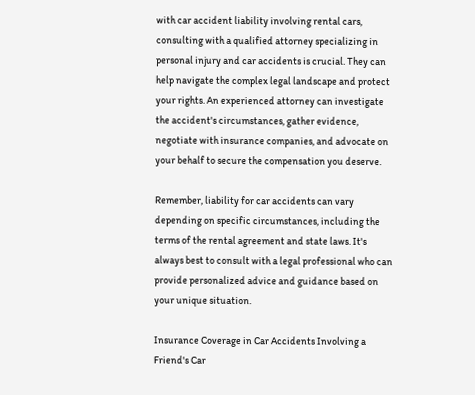with car accident liability involving rental cars, consulting with a qualified attorney specializing in personal injury and car accidents is crucial. They can help navigate the complex legal landscape and protect your rights. An experienced attorney can investigate the accident's circumstances, gather evidence, negotiate with insurance companies, and advocate on your behalf to secure the compensation you deserve.

Remember, liability for car accidents can vary depending on specific circumstances, including the terms of the rental agreement and state laws. It's always best to consult with a legal professional who can provide personalized advice and guidance based on your unique situation.

Insurance Coverage in Car Accidents Involving a Friend's Car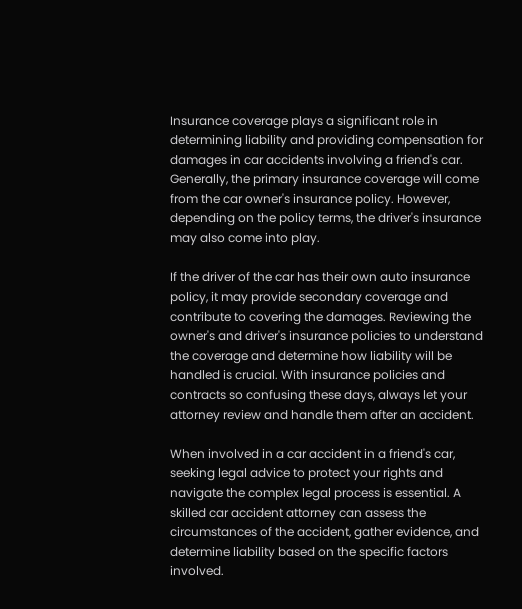Insurance coverage plays a significant role in determining liability and providing compensation for damages in car accidents involving a friend's car. Generally, the primary insurance coverage will come from the car owner's insurance policy. However, depending on the policy terms, the driver's insurance may also come into play.

If the driver of the car has their own auto insurance policy, it may provide secondary coverage and contribute to covering the damages. Reviewing the owner's and driver's insurance policies to understand the coverage and determine how liability will be handled is crucial. With insurance policies and contracts so confusing these days, always let your attorney review and handle them after an accident.

When involved in a car accident in a friend's car, seeking legal advice to protect your rights and navigate the complex legal process is essential. A skilled car accident attorney can assess the circumstances of the accident, gather evidence, and determine liability based on the specific factors involved.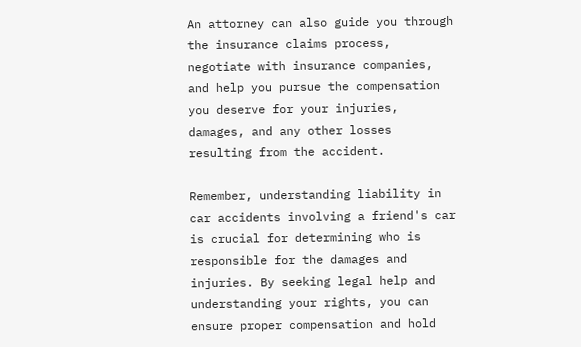An attorney can also guide you through the insurance claims process, negotiate with insurance companies, and help you pursue the compensation you deserve for your injuries, damages, and any other losses resulting from the accident.

Remember, understanding liability in car accidents involving a friend's car is crucial for determining who is responsible for the damages and injuries. By seeking legal help and understanding your rights, you can ensure proper compensation and hold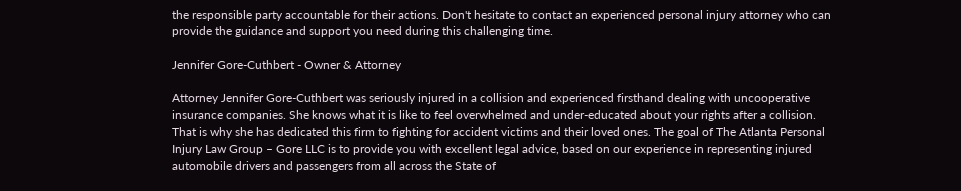the responsible party accountable for their actions. Don't hesitate to contact an experienced personal injury attorney who can provide the guidance and support you need during this challenging time.

Jennifer Gore-Cuthbert - Owner & Attorney

Attorney Jennifer Gore-Cuthbert was seriously injured in a collision and experienced firsthand dealing with uncooperative insurance companies. She knows what it is like to feel overwhelmed and under-educated about your rights after a collision. That is why she has dedicated this firm to fighting for accident victims and their loved ones. The goal of The Atlanta Personal Injury Law Group – Gore LLC is to provide you with excellent legal advice, based on our experience in representing injured automobile drivers and passengers from all across the State of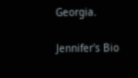Georgia.

Jennifer's Bio